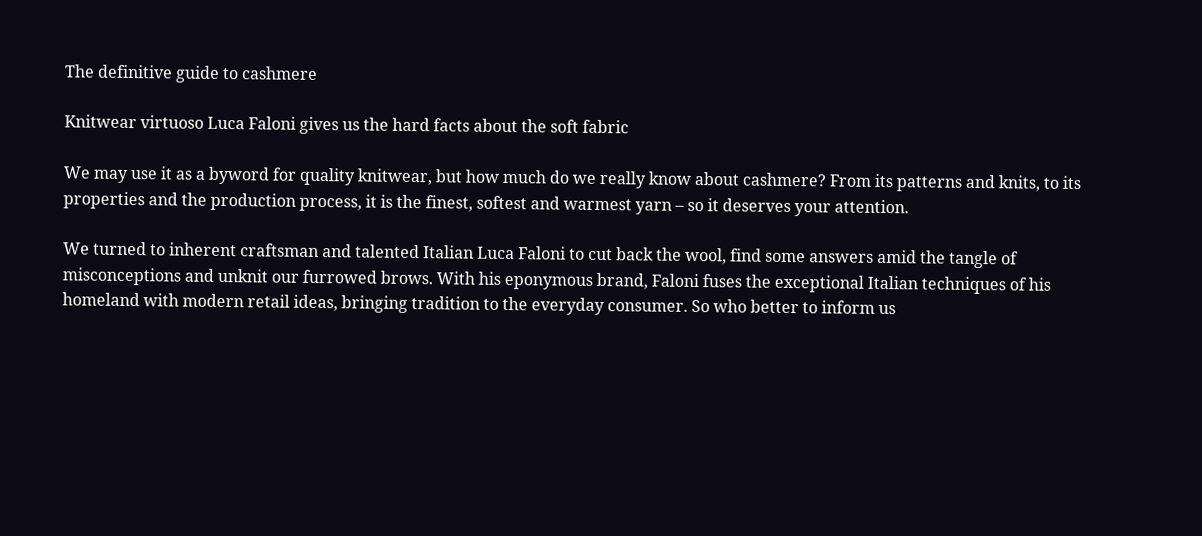The definitive guide to cashmere

Knitwear virtuoso Luca Faloni gives us the hard facts about the soft fabric

We may use it as a byword for quality knitwear, but how much do we really know about cashmere? From its patterns and knits, to its properties and the production process, it is the finest, softest and warmest yarn – so it deserves your attention.

We turned to inherent craftsman and talented Italian Luca Faloni to cut back the wool, find some answers amid the tangle of misconceptions and unknit our furrowed brows. With his eponymous brand, Faloni fuses the exceptional Italian techniques of his homeland with modern retail ideas, bringing tradition to the everyday consumer. So who better to inform us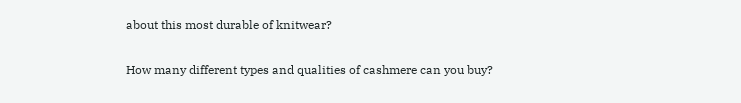about this most durable of knitwear?

How many different types and qualities of cashmere can you buy?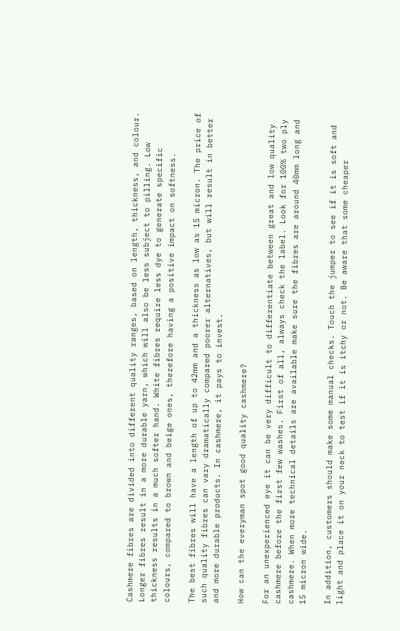Cashmere fibres are divided into different quality ranges, based on length, thickness, and colour. Longer fibres result in a more durable yarn, which will also be less subject to pilling. Low thickness results in a much softer hand. White fibres require less dye to generate specific colours, compared to brown and beige ones, therefore having a positive impact on softness.

The best fibres will have a length of up to 42mm and a thickness as low as 15 micron. The price of such quality fibres can vary dramatically compared poorer alternatives, but will result in better and more durable products. In cashmere, it pays to invest.

How can the everyman spot good quality cashmere?

For an unexperienced eye it can be very difficult to differentiate between great and low quality cashmere before the first few washes. First of all, always check the label. Look for 100% two ply cashmere. When more technical details are available make sure the fibres are around 40mm long and 15 micron wide.

In addition, customers should make some manual checks. Touch the jumper to see if it is soft and light and place it on your neck to test if it is itchy or not. Be aware that some cheaper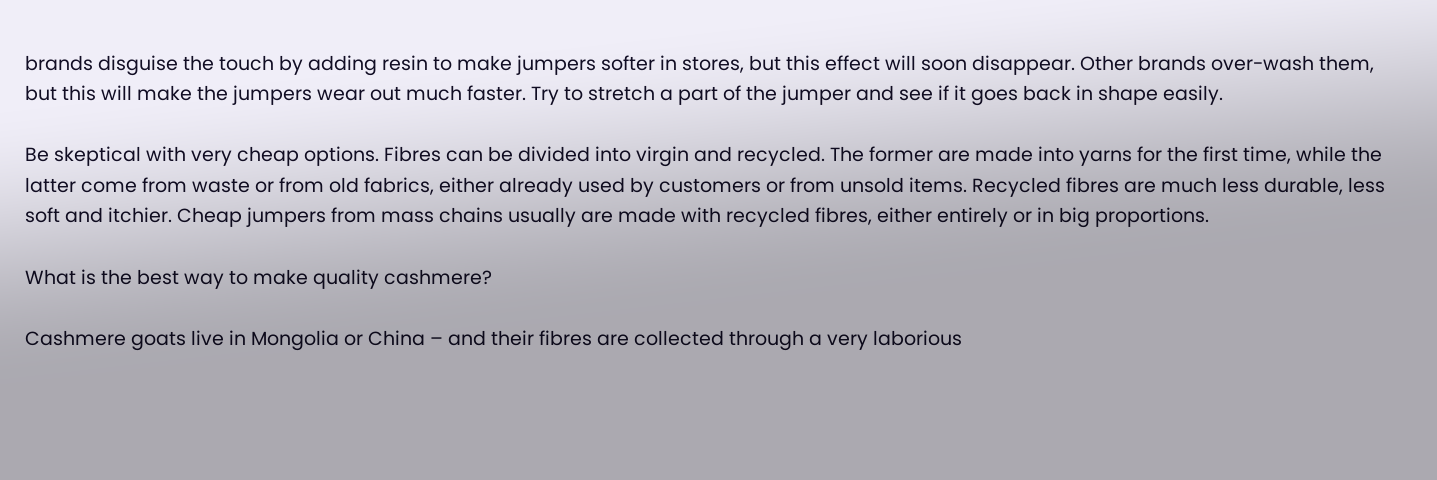brands disguise the touch by adding resin to make jumpers softer in stores, but this effect will soon disappear. Other brands over-wash them, but this will make the jumpers wear out much faster. Try to stretch a part of the jumper and see if it goes back in shape easily.

Be skeptical with very cheap options. Fibres can be divided into virgin and recycled. The former are made into yarns for the first time, while the latter come from waste or from old fabrics, either already used by customers or from unsold items. Recycled fibres are much less durable, less soft and itchier. Cheap jumpers from mass chains usually are made with recycled fibres, either entirely or in big proportions.

What is the best way to make quality cashmere?

Cashmere goats live in Mongolia or China – and their fibres are collected through a very laborious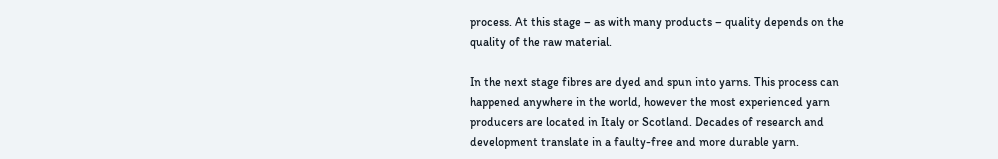process. At this stage – as with many products – quality depends on the quality of the raw material.

In the next stage fibres are dyed and spun into yarns. This process can happened anywhere in the world, however the most experienced yarn producers are located in Italy or Scotland. Decades of research and development translate in a faulty-free and more durable yarn.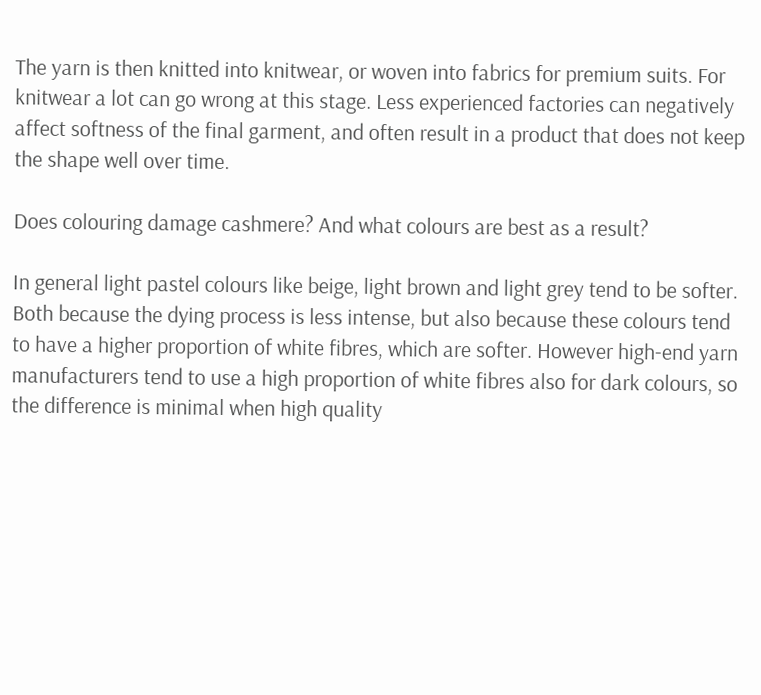The yarn is then knitted into knitwear, or woven into fabrics for premium suits. For knitwear a lot can go wrong at this stage. Less experienced factories can negatively affect softness of the final garment, and often result in a product that does not keep the shape well over time.

Does colouring damage cashmere? And what colours are best as a result?

In general light pastel colours like beige, light brown and light grey tend to be softer. Both because the dying process is less intense, but also because these colours tend to have a higher proportion of white fibres, which are softer. However high-end yarn manufacturers tend to use a high proportion of white fibres also for dark colours, so the difference is minimal when high quality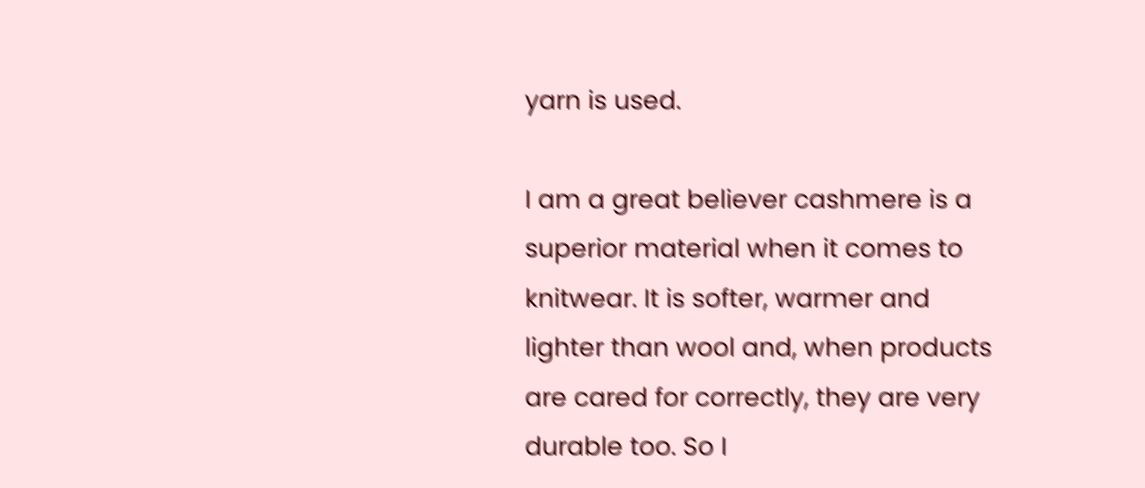yarn is used.

I am a great believer cashmere is a superior material when it comes to knitwear. It is softer, warmer and lighter than wool and, when products are cared for correctly, they are very durable too. So I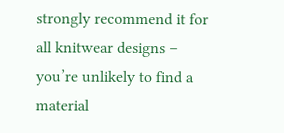strongly recommend it for all knitwear designs – you’re unlikely to find a material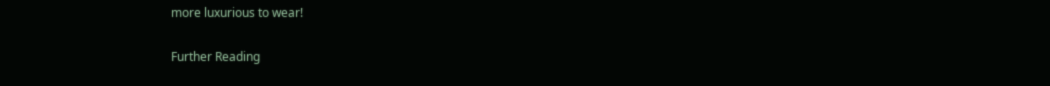more luxurious to wear!

Further Reading